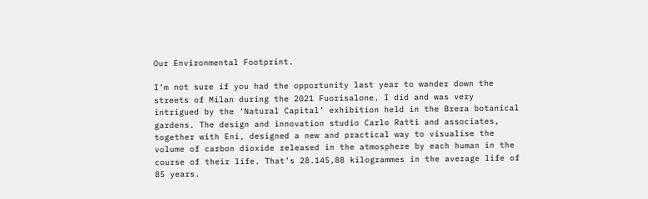Our Environmental Footprint.

I’m not sure if you had the opportunity last year to wander down the streets of Milan during the 2021 Fuorisalone. I did and was very intrigued by the ‘Natural Capital’ exhibition held in the Brera botanical gardens. The design and innovation studio Carlo Ratti and associates, together with Eni, designed a new and practical way to visualise the volume of carbon dioxide released in the atmosphere by each human in the course of their life. That’s 28.145,88 kilogrammes in the average life of 85 years.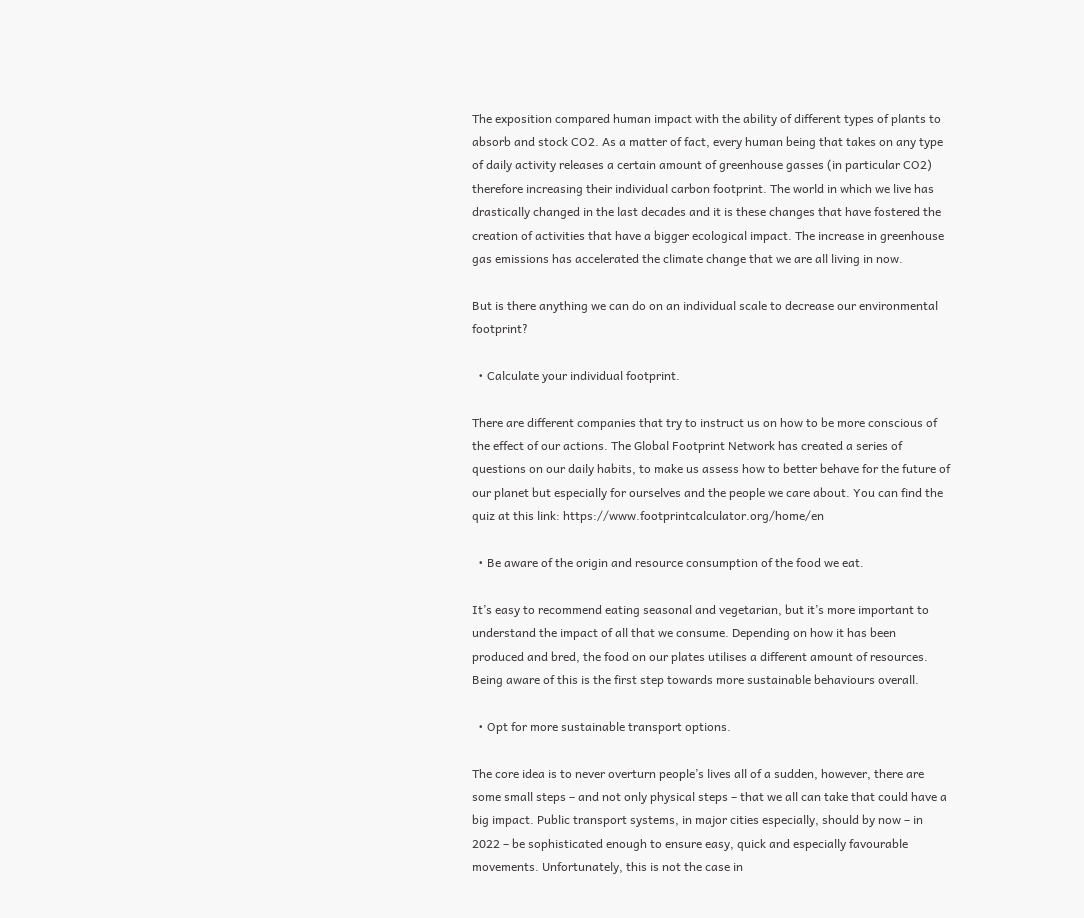The exposition compared human impact with the ability of different types of plants to absorb and stock CO2. As a matter of fact, every human being that takes on any type of daily activity releases a certain amount of greenhouse gasses (in particular CO2) therefore increasing their individual carbon footprint. The world in which we live has drastically changed in the last decades and it is these changes that have fostered the creation of activities that have a bigger ecological impact. The increase in greenhouse gas emissions has accelerated the climate change that we are all living in now.

But is there anything we can do on an individual scale to decrease our environmental footprint?

  • Calculate your individual footprint.

There are different companies that try to instruct us on how to be more conscious of the effect of our actions. The Global Footprint Network has created a series of questions on our daily habits, to make us assess how to better behave for the future of our planet but especially for ourselves and the people we care about. You can find the quiz at this link: https://www.footprintcalculator.org/home/en

  • Be aware of the origin and resource consumption of the food we eat.

It’s easy to recommend eating seasonal and vegetarian, but it’s more important to understand the impact of all that we consume. Depending on how it has been produced and bred, the food on our plates utilises a different amount of resources. Being aware of this is the first step towards more sustainable behaviours overall.

  • Opt for more sustainable transport options.

The core idea is to never overturn people’s lives all of a sudden, however, there are some small steps – and not only physical steps – that we all can take that could have a big impact. Public transport systems, in major cities especially, should by now – in 2022 – be sophisticated enough to ensure easy, quick and especially favourable movements. Unfortunately, this is not the case in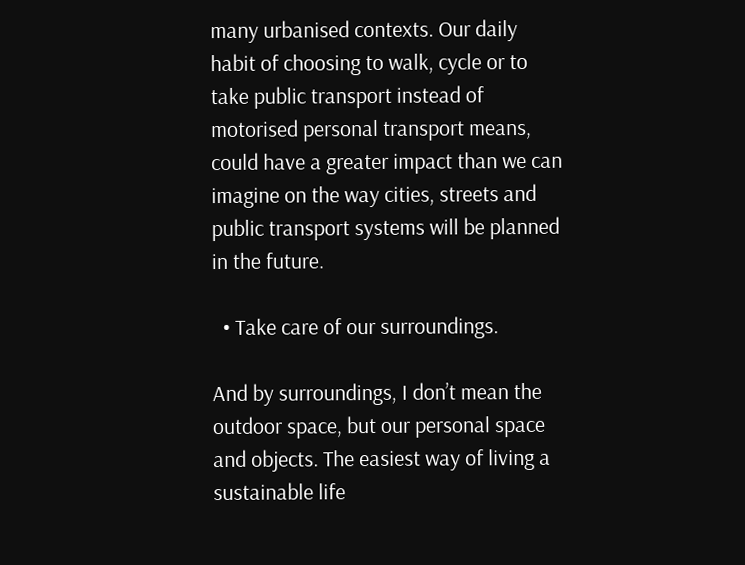many urbanised contexts. Our daily habit of choosing to walk, cycle or to take public transport instead of motorised personal transport means, could have a greater impact than we can imagine on the way cities, streets and public transport systems will be planned in the future.

  • Take care of our surroundings.

And by surroundings, I don’t mean the outdoor space, but our personal space and objects. The easiest way of living a sustainable life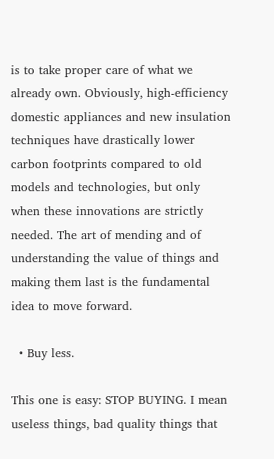is to take proper care of what we already own. Obviously, high-efficiency domestic appliances and new insulation techniques have drastically lower carbon footprints compared to old models and technologies, but only when these innovations are strictly needed. The art of mending and of understanding the value of things and making them last is the fundamental idea to move forward.

  • Buy less.

This one is easy: STOP BUYING. I mean useless things, bad quality things that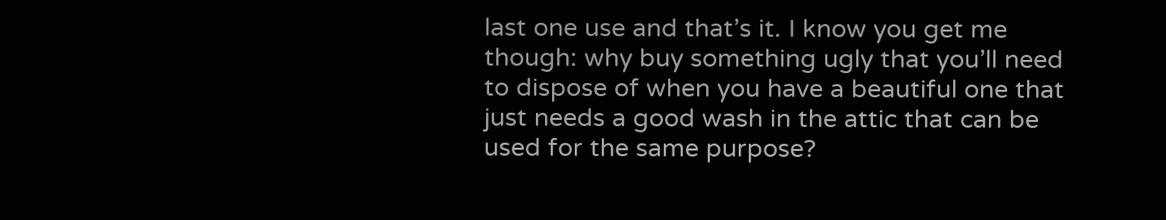last one use and that’s it. I know you get me though: why buy something ugly that you’ll need to dispose of when you have a beautiful one that just needs a good wash in the attic that can be used for the same purpose?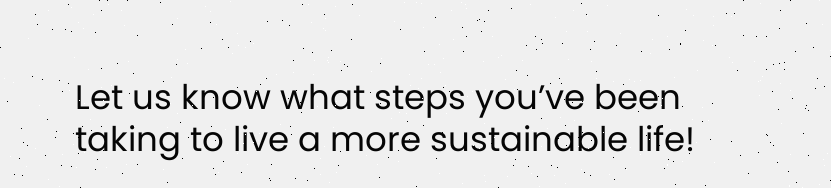Let us know what steps you’ve been taking to live a more sustainable life!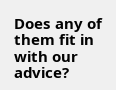Does any of them fit in with our advice?